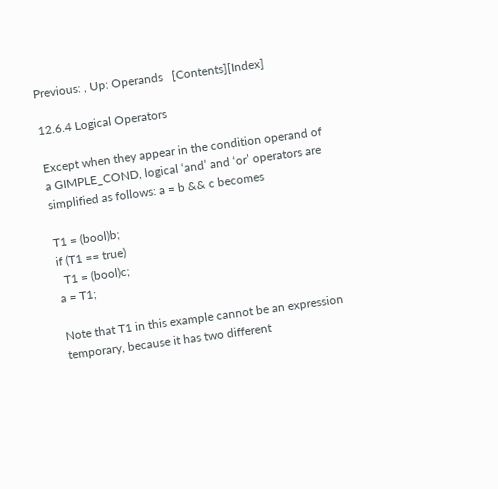Previous: , Up: Operands   [Contents][Index]

12.6.4 Logical Operators

Except when they appear in the condition operand of a GIMPLE_COND, logical ‘and’ and ‘or’ operators are simplified as follows: a = b && c becomes

T1 = (bool)b;
if (T1 == true)
  T1 = (bool)c;
a = T1;

Note that T1 in this example cannot be an expression temporary, because it has two different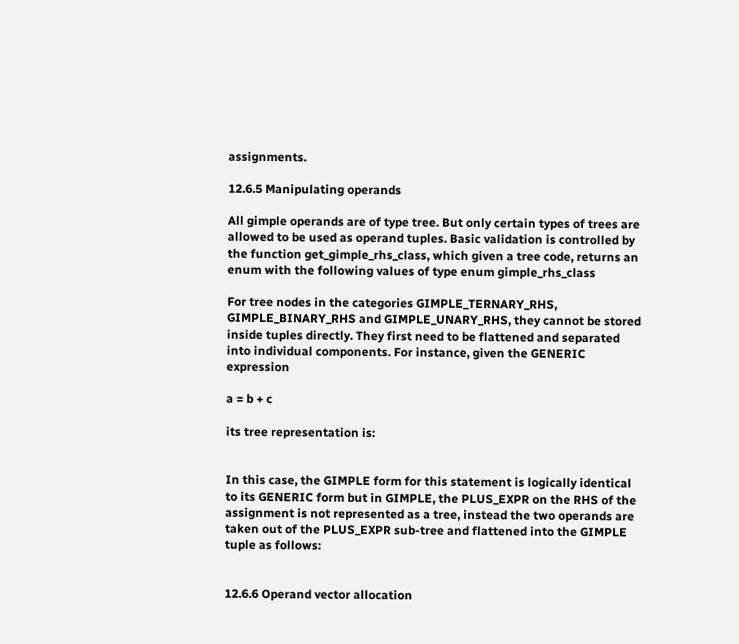assignments.

12.6.5 Manipulating operands

All gimple operands are of type tree. But only certain types of trees are allowed to be used as operand tuples. Basic validation is controlled by the function get_gimple_rhs_class, which given a tree code, returns an enum with the following values of type enum gimple_rhs_class

For tree nodes in the categories GIMPLE_TERNARY_RHS, GIMPLE_BINARY_RHS and GIMPLE_UNARY_RHS, they cannot be stored inside tuples directly. They first need to be flattened and separated into individual components. For instance, given the GENERIC expression

a = b + c

its tree representation is:


In this case, the GIMPLE form for this statement is logically identical to its GENERIC form but in GIMPLE, the PLUS_EXPR on the RHS of the assignment is not represented as a tree, instead the two operands are taken out of the PLUS_EXPR sub-tree and flattened into the GIMPLE tuple as follows:


12.6.6 Operand vector allocation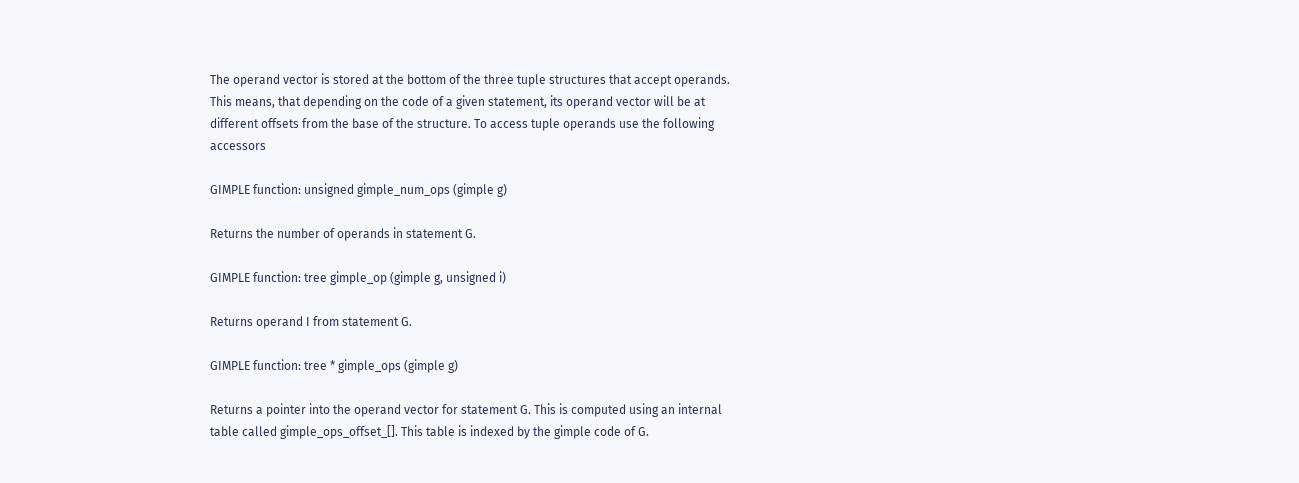The operand vector is stored at the bottom of the three tuple structures that accept operands. This means, that depending on the code of a given statement, its operand vector will be at different offsets from the base of the structure. To access tuple operands use the following accessors

GIMPLE function: unsigned gimple_num_ops (gimple g)

Returns the number of operands in statement G.

GIMPLE function: tree gimple_op (gimple g, unsigned i)

Returns operand I from statement G.

GIMPLE function: tree * gimple_ops (gimple g)

Returns a pointer into the operand vector for statement G. This is computed using an internal table called gimple_ops_offset_[]. This table is indexed by the gimple code of G.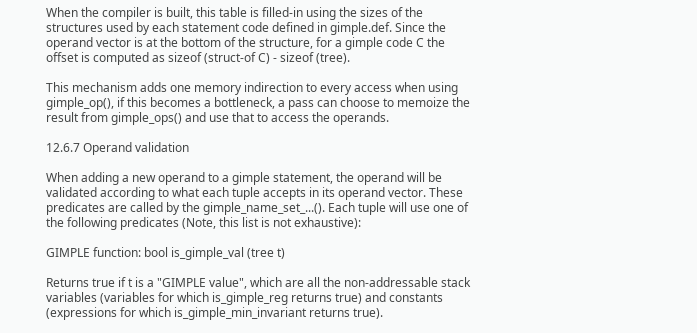When the compiler is built, this table is filled-in using the sizes of the structures used by each statement code defined in gimple.def. Since the operand vector is at the bottom of the structure, for a gimple code C the offset is computed as sizeof (struct-of C) - sizeof (tree).

This mechanism adds one memory indirection to every access when using gimple_op(), if this becomes a bottleneck, a pass can choose to memoize the result from gimple_ops() and use that to access the operands.

12.6.7 Operand validation

When adding a new operand to a gimple statement, the operand will be validated according to what each tuple accepts in its operand vector. These predicates are called by the gimple_name_set_...(). Each tuple will use one of the following predicates (Note, this list is not exhaustive):

GIMPLE function: bool is_gimple_val (tree t)

Returns true if t is a "GIMPLE value", which are all the non-addressable stack variables (variables for which is_gimple_reg returns true) and constants (expressions for which is_gimple_min_invariant returns true).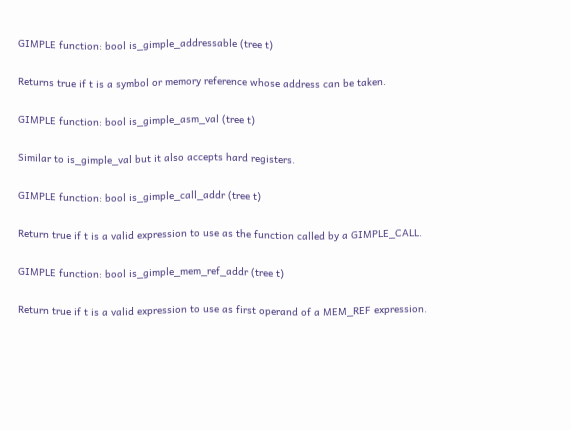GIMPLE function: bool is_gimple_addressable (tree t)

Returns true if t is a symbol or memory reference whose address can be taken.

GIMPLE function: bool is_gimple_asm_val (tree t)

Similar to is_gimple_val but it also accepts hard registers.

GIMPLE function: bool is_gimple_call_addr (tree t)

Return true if t is a valid expression to use as the function called by a GIMPLE_CALL.

GIMPLE function: bool is_gimple_mem_ref_addr (tree t)

Return true if t is a valid expression to use as first operand of a MEM_REF expression.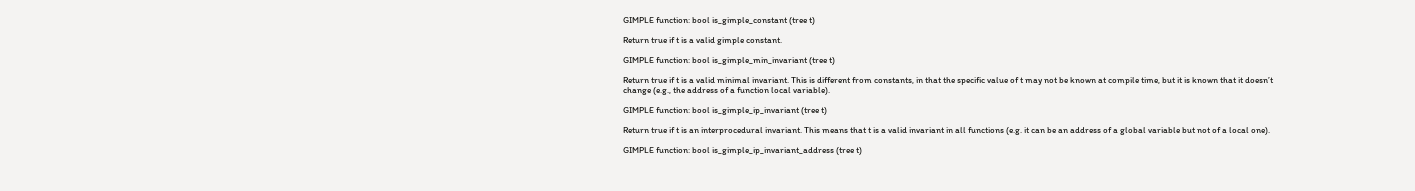GIMPLE function: bool is_gimple_constant (tree t)

Return true if t is a valid gimple constant.

GIMPLE function: bool is_gimple_min_invariant (tree t)

Return true if t is a valid minimal invariant. This is different from constants, in that the specific value of t may not be known at compile time, but it is known that it doesn’t change (e.g., the address of a function local variable).

GIMPLE function: bool is_gimple_ip_invariant (tree t)

Return true if t is an interprocedural invariant. This means that t is a valid invariant in all functions (e.g. it can be an address of a global variable but not of a local one).

GIMPLE function: bool is_gimple_ip_invariant_address (tree t)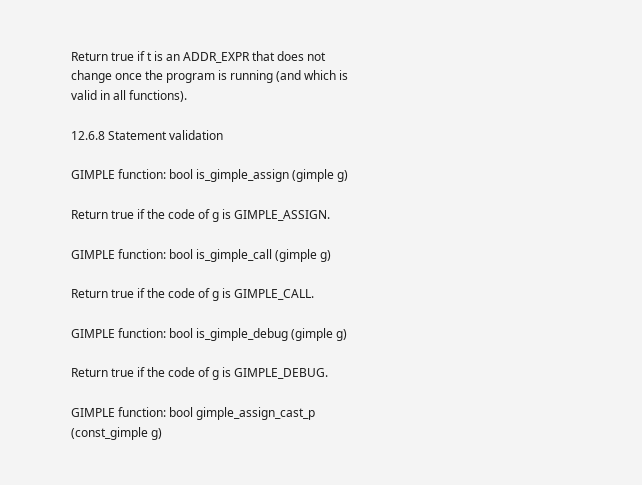Return true if t is an ADDR_EXPR that does not change once the program is running (and which is valid in all functions).

12.6.8 Statement validation

GIMPLE function: bool is_gimple_assign (gimple g)

Return true if the code of g is GIMPLE_ASSIGN.

GIMPLE function: bool is_gimple_call (gimple g)

Return true if the code of g is GIMPLE_CALL.

GIMPLE function: bool is_gimple_debug (gimple g)

Return true if the code of g is GIMPLE_DEBUG.

GIMPLE function: bool gimple_assign_cast_p (const_gimple g)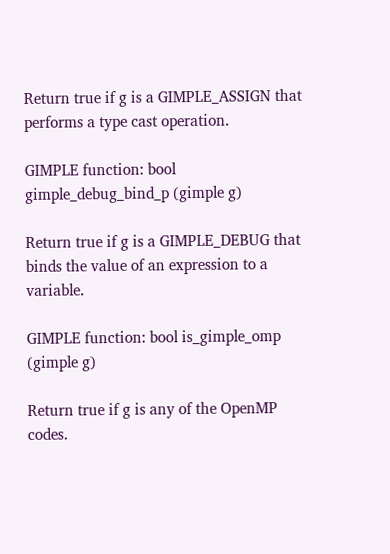Return true if g is a GIMPLE_ASSIGN that performs a type cast operation.

GIMPLE function: bool gimple_debug_bind_p (gimple g)

Return true if g is a GIMPLE_DEBUG that binds the value of an expression to a variable.

GIMPLE function: bool is_gimple_omp (gimple g)

Return true if g is any of the OpenMP codes.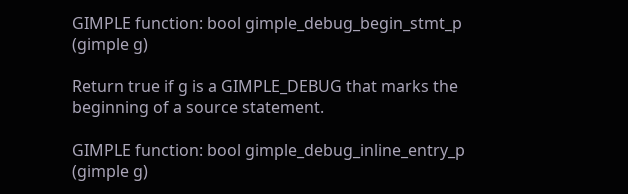GIMPLE function: bool gimple_debug_begin_stmt_p (gimple g)

Return true if g is a GIMPLE_DEBUG that marks the beginning of a source statement.

GIMPLE function: bool gimple_debug_inline_entry_p (gimple g)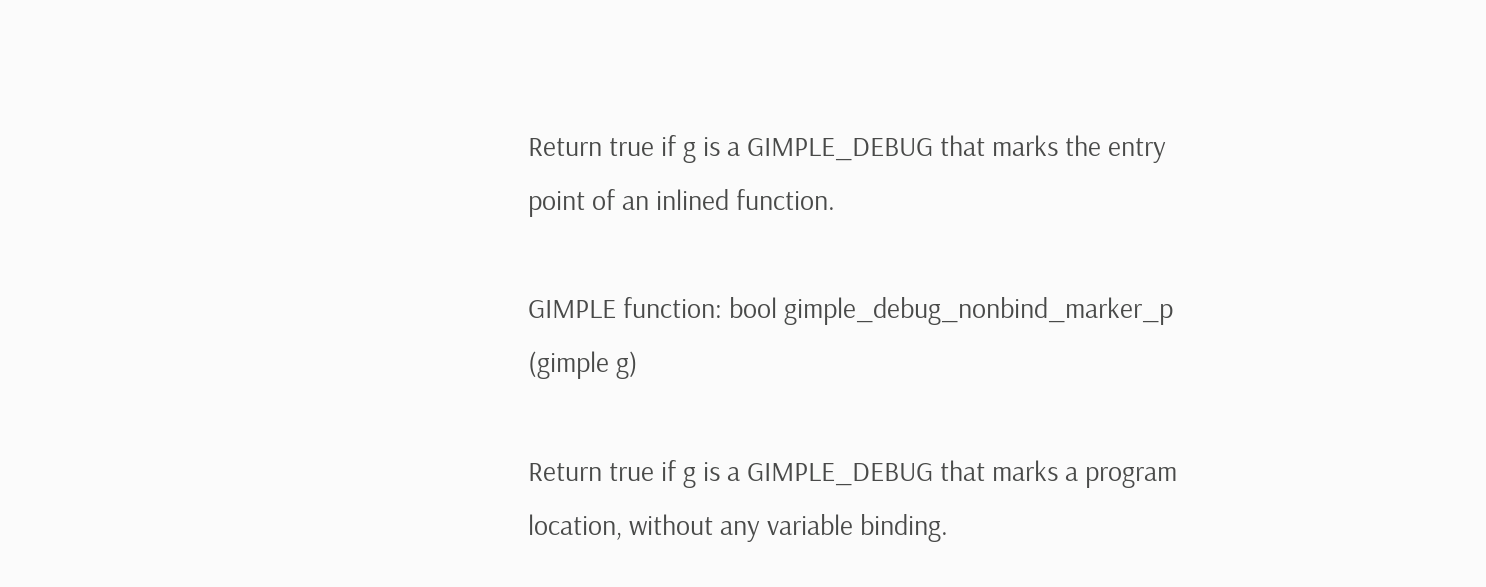Return true if g is a GIMPLE_DEBUG that marks the entry point of an inlined function.

GIMPLE function: bool gimple_debug_nonbind_marker_p (gimple g)

Return true if g is a GIMPLE_DEBUG that marks a program location, without any variable binding.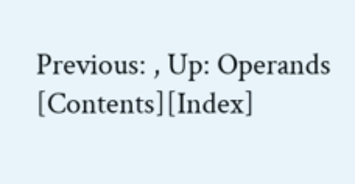Previous: , Up: Operands   [Contents][Index]